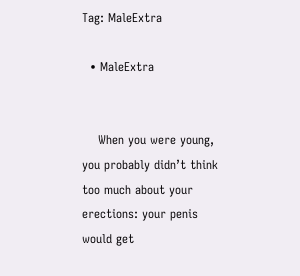Tag: MaleExtra

  • MaleExtra


    When you were young, you probably didn’t think too much about your erections: your penis would get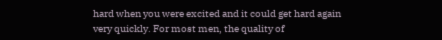hard when you were excited and it could get hard again very quickly. For most men, the quality of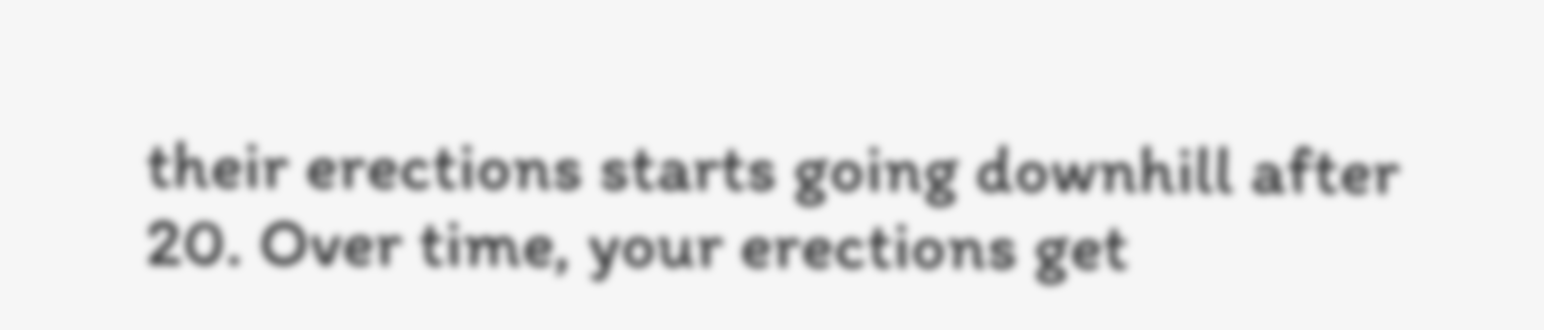their erections starts going downhill after 20. Over time, your erections get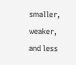smaller, weaker, and less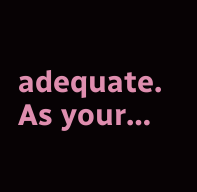adequate. As your…